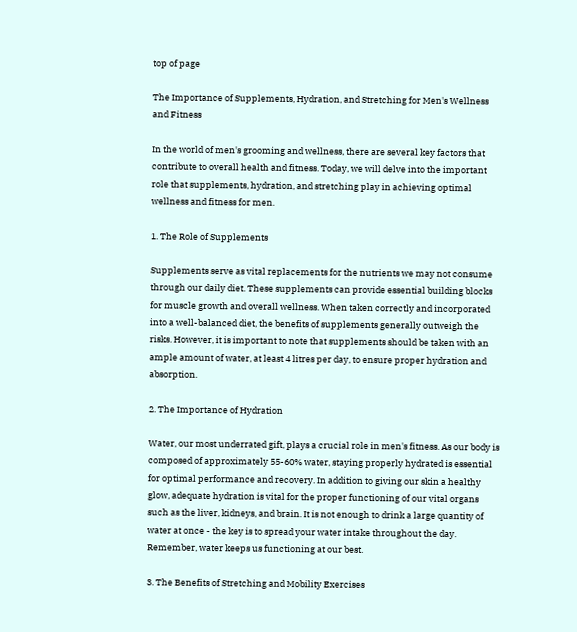top of page

The Importance of Supplements, Hydration, and Stretching for Men's Wellness and Fitness

In the world of men's grooming and wellness, there are several key factors that contribute to overall health and fitness. Today, we will delve into the important role that supplements, hydration, and stretching play in achieving optimal wellness and fitness for men.

1. The Role of Supplements

Supplements serve as vital replacements for the nutrients we may not consume through our daily diet. These supplements can provide essential building blocks for muscle growth and overall wellness. When taken correctly and incorporated into a well-balanced diet, the benefits of supplements generally outweigh the risks. However, it is important to note that supplements should be taken with an ample amount of water, at least 4 litres per day, to ensure proper hydration and absorption.

2. The Importance of Hydration

Water, our most underrated gift, plays a crucial role in men's fitness. As our body is composed of approximately 55-60% water, staying properly hydrated is essential for optimal performance and recovery. In addition to giving our skin a healthy glow, adequate hydration is vital for the proper functioning of our vital organs such as the liver, kidneys, and brain. It is not enough to drink a large quantity of water at once - the key is to spread your water intake throughout the day. Remember, water keeps us functioning at our best.

3. The Benefits of Stretching and Mobility Exercises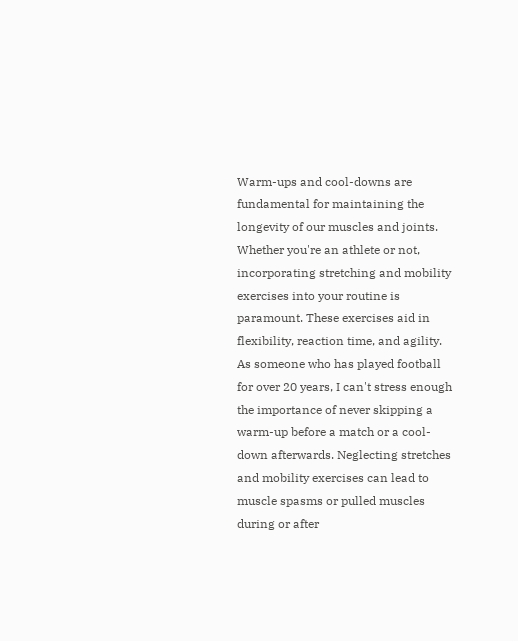Warm-ups and cool-downs are fundamental for maintaining the longevity of our muscles and joints. Whether you're an athlete or not, incorporating stretching and mobility exercises into your routine is paramount. These exercises aid in flexibility, reaction time, and agility. As someone who has played football for over 20 years, I can't stress enough the importance of never skipping a warm-up before a match or a cool-down afterwards. Neglecting stretches and mobility exercises can lead to muscle spasms or pulled muscles during or after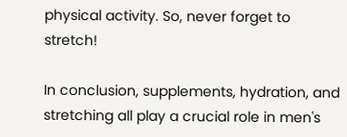physical activity. So, never forget to stretch!

In conclusion, supplements, hydration, and stretching all play a crucial role in men's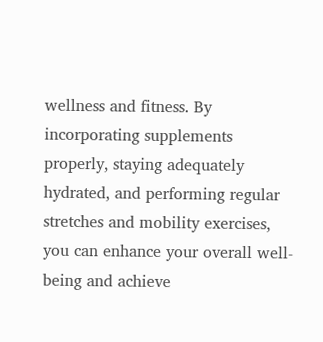wellness and fitness. By incorporating supplements properly, staying adequately hydrated, and performing regular stretches and mobility exercises, you can enhance your overall well-being and achieve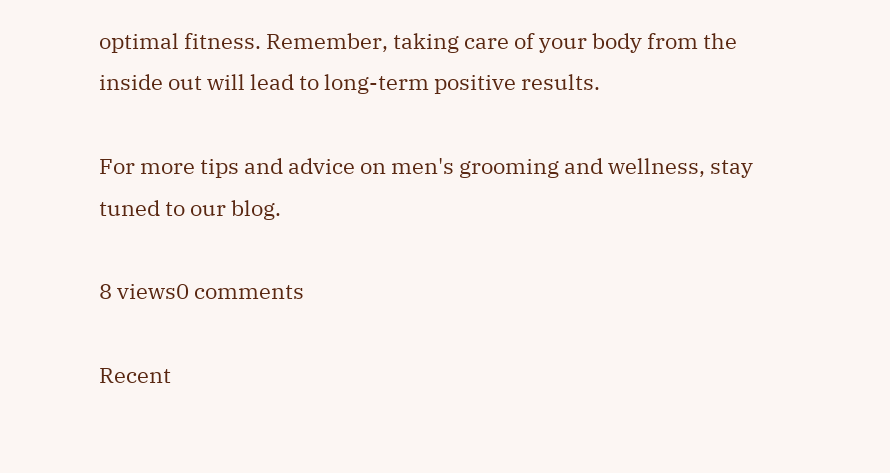optimal fitness. Remember, taking care of your body from the inside out will lead to long-term positive results.

For more tips and advice on men's grooming and wellness, stay tuned to our blog.

8 views0 comments

Recent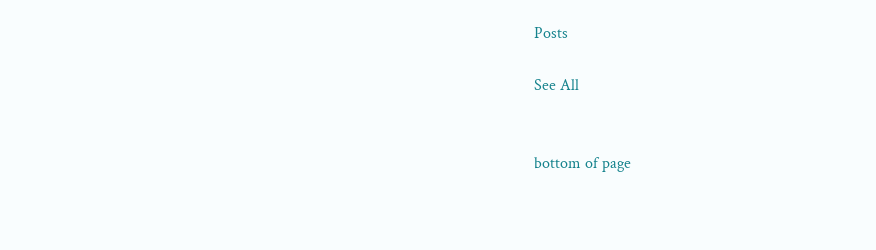Posts

See All


bottom of page